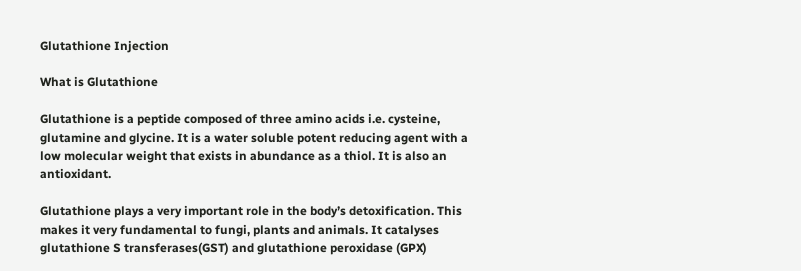Glutathione Injection

What is Glutathione

Glutathione is a peptide composed of three amino acids i.e. cysteine, glutamine and glycine. It is a water soluble potent reducing agent with a low molecular weight that exists in abundance as a thiol. It is also an antioxidant.

Glutathione plays a very important role in the body’s detoxification. This makes it very fundamental to fungi, plants and animals. It catalyses glutathione S transferases(GST) and glutathione peroxidase (GPX)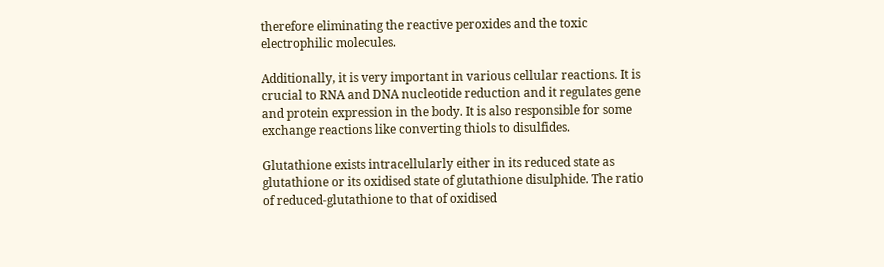therefore eliminating the reactive peroxides and the toxic electrophilic molecules.

Additionally, it is very important in various cellular reactions. It is crucial to RNA and DNA nucleotide reduction and it regulates gene and protein expression in the body. It is also responsible for some exchange reactions like converting thiols to disulfides.

Glutathione exists intracellularly either in its reduced state as glutathione or its oxidised state of glutathione disulphide. The ratio of reduced-glutathione to that of oxidised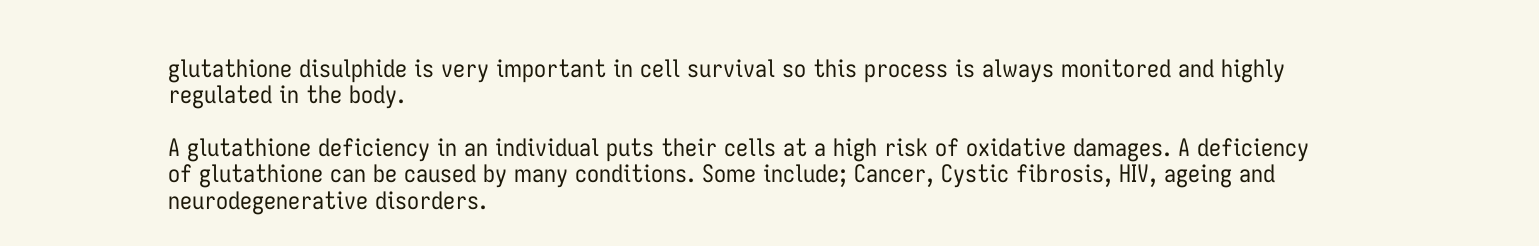glutathione disulphide is very important in cell survival so this process is always monitored and highly regulated in the body.

A glutathione deficiency in an individual puts their cells at a high risk of oxidative damages. A deficiency of glutathione can be caused by many conditions. Some include; Cancer, Cystic fibrosis, HIV, ageing and neurodegenerative disorders.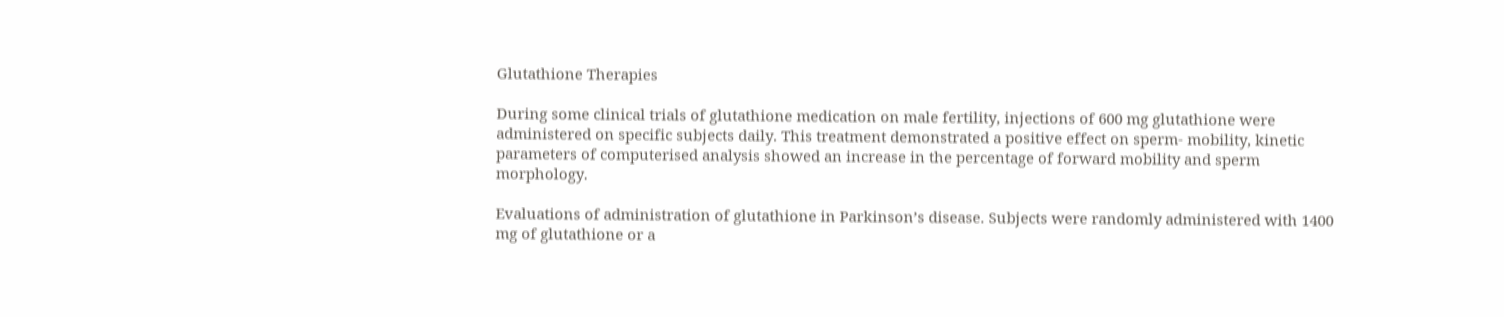Glutathione Therapies

During some clinical trials of glutathione medication on male fertility, injections of 600 mg glutathione were administered on specific subjects daily. This treatment demonstrated a positive effect on sperm- mobility, kinetic parameters of computerised analysis showed an increase in the percentage of forward mobility and sperm morphology.

Evaluations of administration of glutathione in Parkinson’s disease. Subjects were randomly administered with 1400 mg of glutathione or a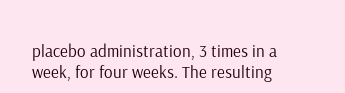placebo administration, 3 times in a week, for four weeks. The resulting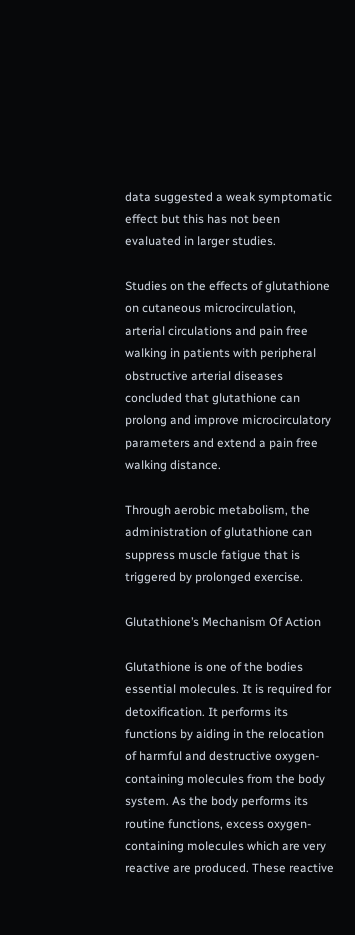data suggested a weak symptomatic effect but this has not been evaluated in larger studies.

Studies on the effects of glutathione on cutaneous microcirculation, arterial circulations and pain free walking in patients with peripheral obstructive arterial diseases concluded that glutathione can prolong and improve microcirculatory parameters and extend a pain free walking distance.

Through aerobic metabolism, the administration of glutathione can suppress muscle fatigue that is triggered by prolonged exercise.

Glutathione’s Mechanism Of Action

Glutathione is one of the bodies essential molecules. It is required for detoxification. It performs its functions by aiding in the relocation of harmful and destructive oxygen-containing molecules from the body system. As the body performs its routine functions, excess oxygen-containing molecules which are very reactive are produced. These reactive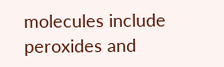molecules include peroxides and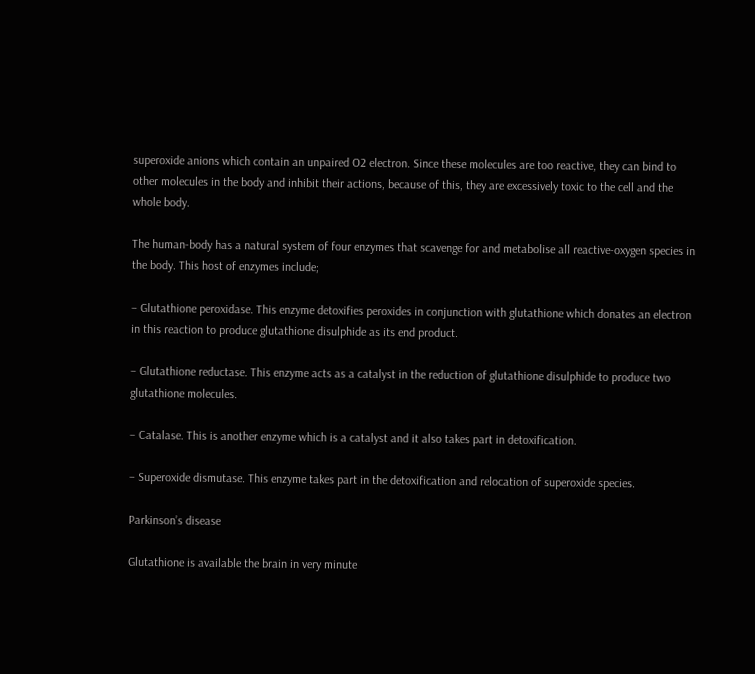superoxide anions which contain an unpaired O2 electron. Since these molecules are too reactive, they can bind to other molecules in the body and inhibit their actions, because of this, they are excessively toxic to the cell and the whole body.

The human-body has a natural system of four enzymes that scavenge for and metabolise all reactive-oxygen species in the body. This host of enzymes include;

– Glutathione peroxidase. This enzyme detoxifies peroxides in conjunction with glutathione which donates an electron in this reaction to produce glutathione disulphide as its end product.

– Glutathione reductase. This enzyme acts as a catalyst in the reduction of glutathione disulphide to produce two glutathione molecules.

– Catalase. This is another enzyme which is a catalyst and it also takes part in detoxification.

– Superoxide dismutase. This enzyme takes part in the detoxification and relocation of superoxide species.

Parkinson’s disease

Glutathione is available the brain in very minute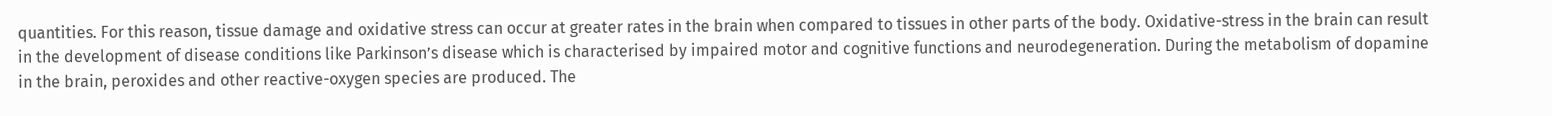quantities. For this reason, tissue damage and oxidative stress can occur at greater rates in the brain when compared to tissues in other parts of the body. Oxidative-stress in the brain can result in the development of disease conditions like Parkinson’s disease which is characterised by impaired motor and cognitive functions and neurodegeneration. During the metabolism of dopamine in the brain, peroxides and other reactive-oxygen species are produced. The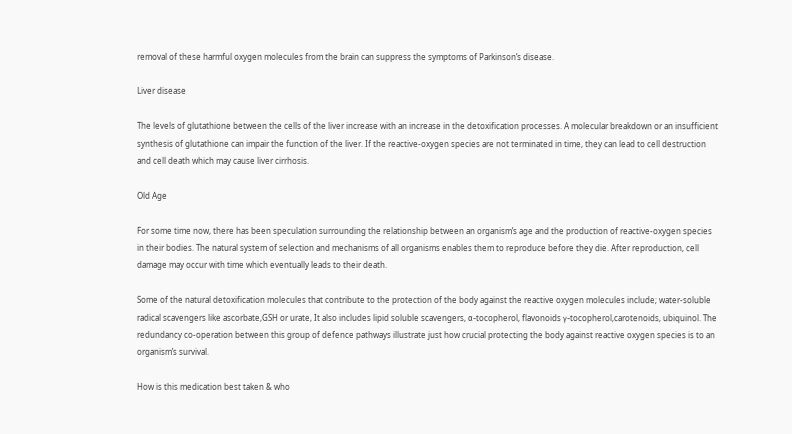removal of these harmful oxygen molecules from the brain can suppress the symptoms of Parkinson’s disease.

Liver disease

The levels of glutathione between the cells of the liver increase with an increase in the detoxification processes. A molecular breakdown or an insufficient synthesis of glutathione can impair the function of the liver. If the reactive-oxygen species are not terminated in time, they can lead to cell destruction and cell death which may cause liver cirrhosis.

Old Age

For some time now, there has been speculation surrounding the relationship between an organism’s age and the production of reactive-oxygen species in their bodies. The natural system of selection and mechanisms of all organisms enables them to reproduce before they die. After reproduction, cell damage may occur with time which eventually leads to their death.

Some of the natural detoxification molecules that contribute to the protection of the body against the reactive oxygen molecules include; water-soluble radical scavengers like ascorbate,GSH or urate, It also includes lipid soluble scavengers, α-tocopherol, flavonoids γ-tocopherol,carotenoids, ubiquinol. The redundancy co-operation between this group of defence pathways illustrate just how crucial protecting the body against reactive oxygen species is to an organism’s survival.

How is this medication best taken & who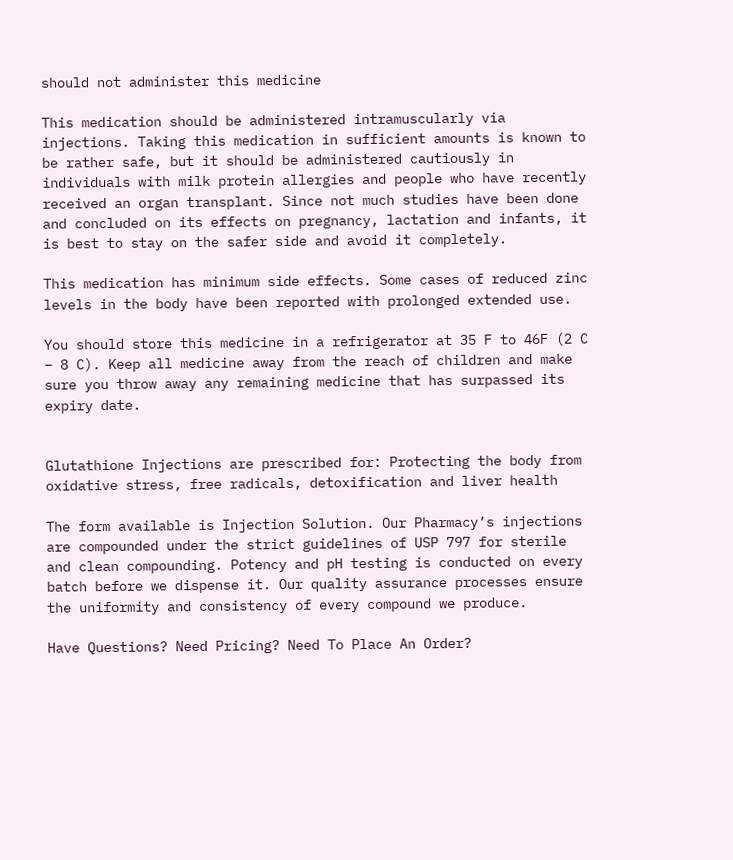should not administer this medicine

This medication should be administered intramuscularly via injections. Taking this medication in sufficient amounts is known to be rather safe, but it should be administered cautiously in individuals with milk protein allergies and people who have recently received an organ transplant. Since not much studies have been done and concluded on its effects on pregnancy, lactation and infants, it is best to stay on the safer side and avoid it completely.

This medication has minimum side effects. Some cases of reduced zinc levels in the body have been reported with prolonged extended use.

You should store this medicine in a refrigerator at 35 F to 46F (2 C – 8 C). Keep all medicine away from the reach of children and make sure you throw away any remaining medicine that has surpassed its expiry date.


Glutathione Injections are prescribed for: Protecting the body from oxidative stress, free radicals, detoxification and liver health

The form available is Injection Solution. Our Pharmacy’s injections are compounded under the strict guidelines of USP 797 for sterile and clean compounding. Potency and pH testing is conducted on every batch before we dispense it. Our quality assurance processes ensure the uniformity and consistency of every compound we produce.

Have Questions? Need Pricing? Need To Place An Order?